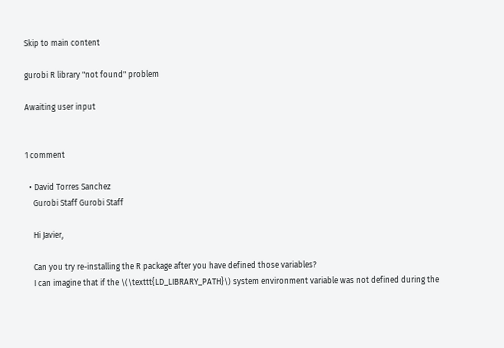Skip to main content

gurobi R library "not found" problem

Awaiting user input


1 comment

  • David Torres Sanchez
    Gurobi Staff Gurobi Staff

    Hi Javier,

    Can you try re-installing the R package after you have defined those variables?
    I can imagine that if the \(\texttt{LD_LIBRARY_PATH}\) system environment variable was not defined during the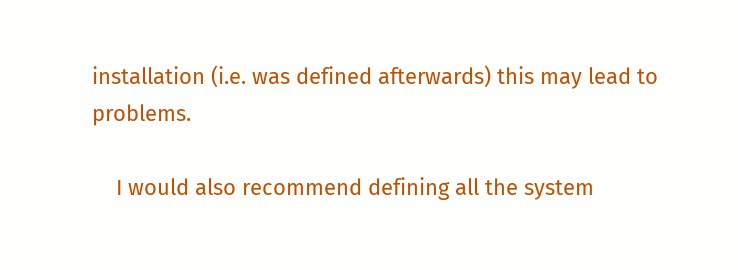installation (i.e. was defined afterwards) this may lead to problems.

    I would also recommend defining all the system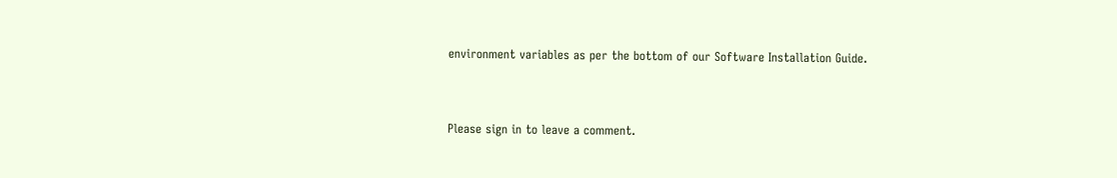environment variables as per the bottom of our Software Installation Guide.



Please sign in to leave a comment.